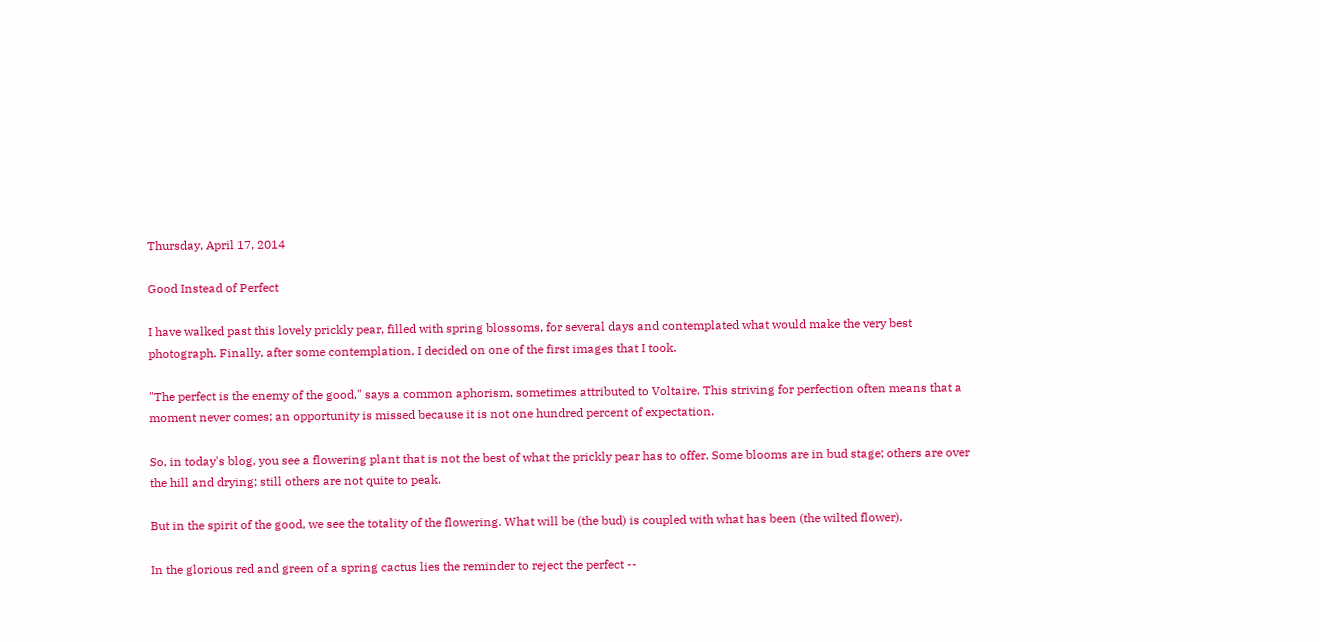Thursday, April 17, 2014

Good Instead of Perfect

I have walked past this lovely prickly pear, filled with spring blossoms, for several days and contemplated what would make the very best photograph. Finally, after some contemplation, I decided on one of the first images that I took.

"The perfect is the enemy of the good," says a common aphorism, sometimes attributed to Voltaire. This striving for perfection often means that a moment never comes; an opportunity is missed because it is not one hundred percent of expectation.

So, in today's blog, you see a flowering plant that is not the best of what the prickly pear has to offer. Some blooms are in bud stage; others are over the hill and drying; still others are not quite to peak.

But in the spirit of the good, we see the totality of the flowering. What will be (the bud) is coupled with what has been (the wilted flower).

In the glorious red and green of a spring cactus lies the reminder to reject the perfect --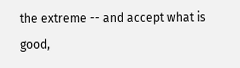the extreme -- and accept what is good,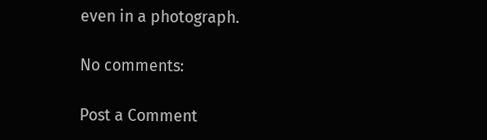even in a photograph.

No comments:

Post a Comment